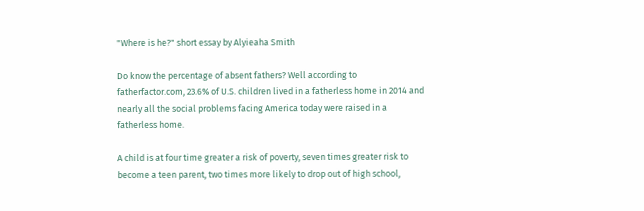"Where is he?" short essay by Alyieaha Smith

Do know the percentage of absent fathers? Well according to fatherfactor.com, 23.6% of U.S. children lived in a fatherless home in 2014 and nearly all the social problems facing America today were raised in a fatherless home.

A child is at four time greater a risk of poverty, seven times greater risk to become a teen parent, two times more likely to drop out of high school,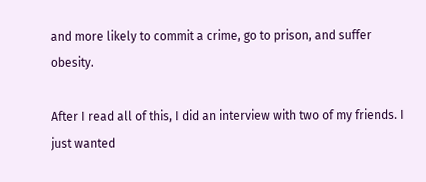and more likely to commit a crime, go to prison, and suffer obesity.

After I read all of this, I did an interview with two of my friends. I just wanted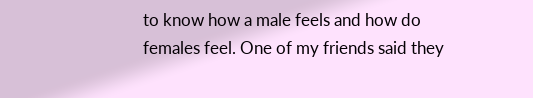to know how a male feels and how do females feel. One of my friends said they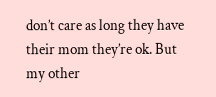don’t care as long they have their mom they’re ok. But my other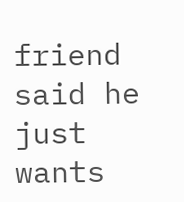friend said he just wants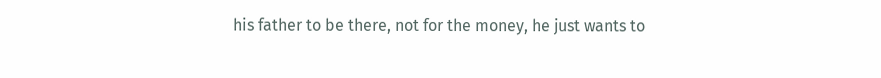his father to be there, not for the money, he just wants to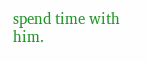spend time with him.